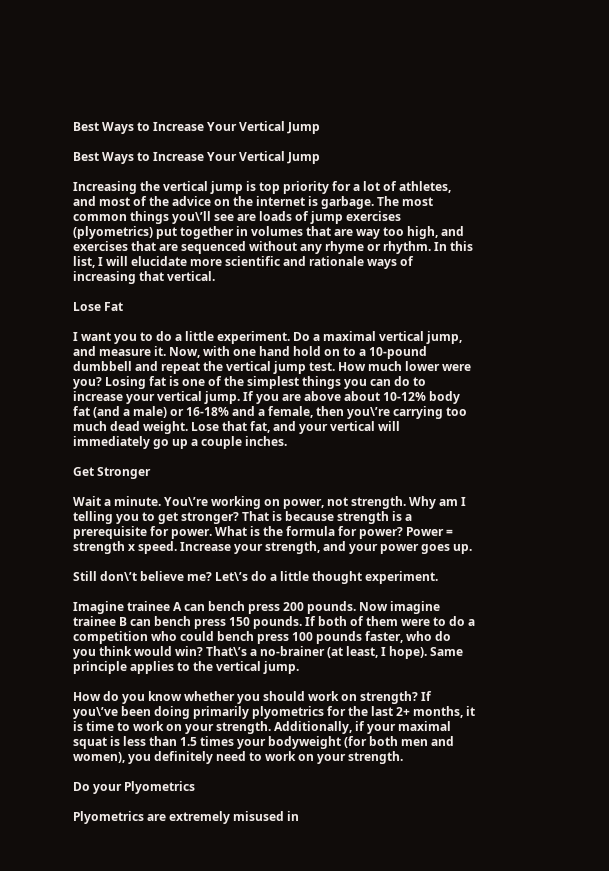Best Ways to Increase Your Vertical Jump

Best Ways to Increase Your Vertical Jump

Increasing the vertical jump is top priority for a lot of athletes, and most of the advice on the internet is garbage. The most common things you\’ll see are loads of jump exercises (plyometrics) put together in volumes that are way too high, and exercises that are sequenced without any rhyme or rhythm. In this list, I will elucidate more scientific and rationale ways of increasing that vertical.

Lose Fat

I want you to do a little experiment. Do a maximal vertical jump, and measure it. Now, with one hand hold on to a 10-pound dumbbell and repeat the vertical jump test. How much lower were you? Losing fat is one of the simplest things you can do to increase your vertical jump. If you are above about 10-12% body fat (and a male) or 16-18% and a female, then you\’re carrying too much dead weight. Lose that fat, and your vertical will immediately go up a couple inches.

Get Stronger

Wait a minute. You\’re working on power, not strength. Why am I telling you to get stronger? That is because strength is a prerequisite for power. What is the formula for power? Power = strength x speed. Increase your strength, and your power goes up.

Still don\’t believe me? Let\’s do a little thought experiment.

Imagine trainee A can bench press 200 pounds. Now imagine trainee B can bench press 150 pounds. If both of them were to do a competition who could bench press 100 pounds faster, who do you think would win? That\’s a no-brainer (at least, I hope). Same principle applies to the vertical jump.

How do you know whether you should work on strength? If you\’ve been doing primarily plyometrics for the last 2+ months, it is time to work on your strength. Additionally, if your maximal squat is less than 1.5 times your bodyweight (for both men and women), you definitely need to work on your strength.

Do your Plyometrics

Plyometrics are extremely misused in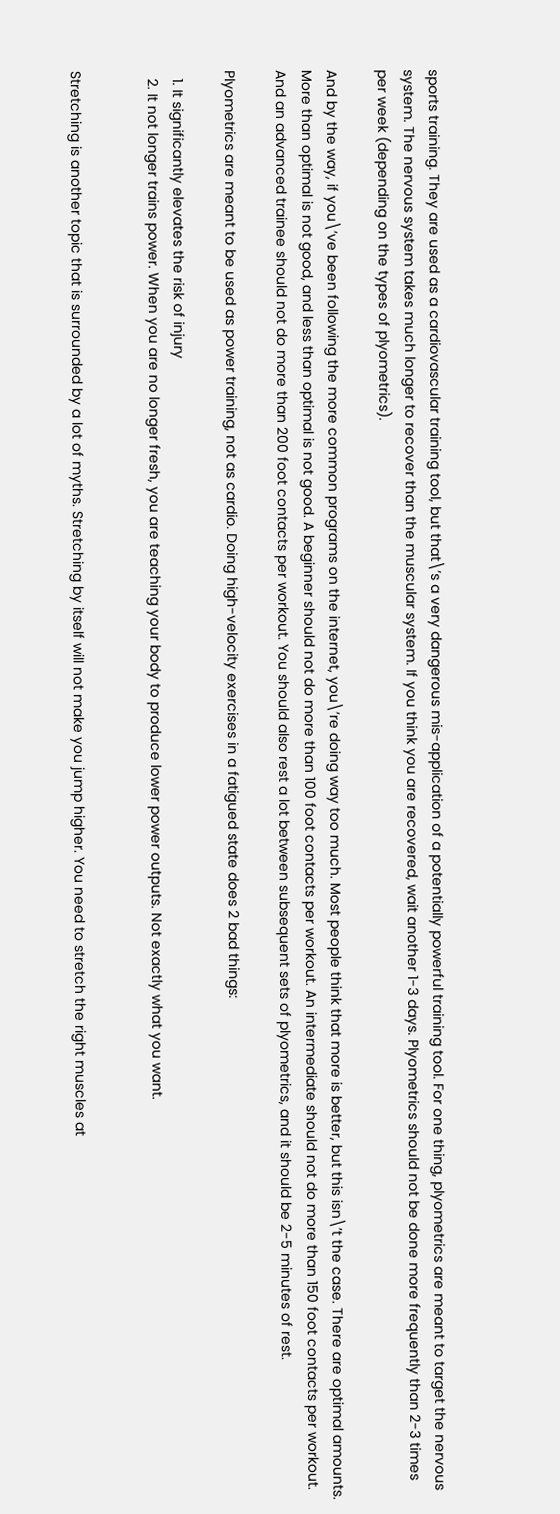sports training. They are used as a cardiovascular training tool, but that\’s a very dangerous mis-application of a potentially powerful training tool. For one thing, plyometrics are meant to target the nervous system. The nervous system takes much longer to recover than the muscular system. If you think you are recovered, wait another 1-3 days. Plyometrics should not be done more frequently than 2-3 times per week (depending on the types of plyometrics).

And by the way, if you\’ve been following the more common programs on the internet, you\’re doing way too much. Most people think that more is better, but this isn\’t the case. There are optimal amounts. More than optimal is not good, and less than optimal is not good. A beginner should not do more than 100 foot contacts per workout. An intermediate should not do more than 150 foot contacts per workout. And an advanced trainee should not do more than 200 foot contacts per workout. You should also rest a lot between subsequent sets of plyometrics, and it should be 2-5 minutes of rest.

Plyometrics are meant to be used as power training, not as cardio. Doing high-velocity exercises in a fatigued state does 2 bad things:

  1. It significantly elevates the risk of injury
  2. It not longer trains power. When you are no longer fresh, you are teaching your body to produce lower power outputs. Not exactly what you want.


Stretching is another topic that is surrounded by a lot of myths. Stretching by itself will not make you jump higher. You need to stretch the right muscles at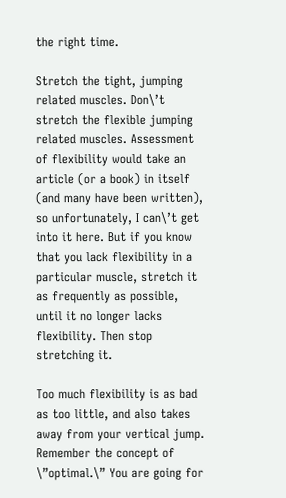the right time.

Stretch the tight, jumping related muscles. Don\’t stretch the flexible jumping related muscles. Assessment of flexibility would take an article (or a book) in itself (and many have been written), so unfortunately, I can\’t get into it here. But if you know that you lack flexibility in a particular muscle, stretch it as frequently as possible, until it no longer lacks flexibility. Then stop stretching it.

Too much flexibility is as bad as too little, and also takes away from your vertical jump. Remember the concept of \”optimal.\” You are going for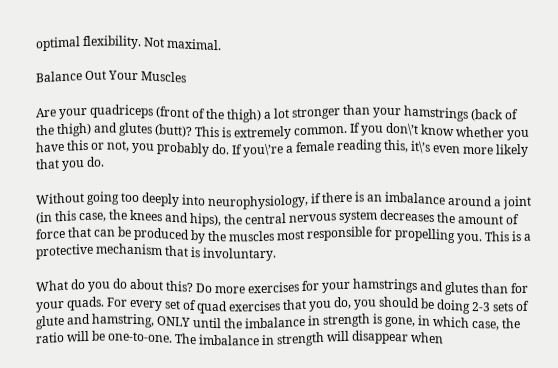optimal flexibility. Not maximal.

Balance Out Your Muscles

Are your quadriceps (front of the thigh) a lot stronger than your hamstrings (back of the thigh) and glutes (butt)? This is extremely common. If you don\’t know whether you have this or not, you probably do. If you\’re a female reading this, it\’s even more likely that you do.

Without going too deeply into neurophysiology, if there is an imbalance around a joint (in this case, the knees and hips), the central nervous system decreases the amount of force that can be produced by the muscles most responsible for propelling you. This is a protective mechanism that is involuntary.

What do you do about this? Do more exercises for your hamstrings and glutes than for your quads. For every set of quad exercises that you do, you should be doing 2-3 sets of glute and hamstring, ONLY until the imbalance in strength is gone, in which case, the ratio will be one-to-one. The imbalance in strength will disappear when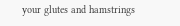your glutes and hamstrings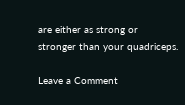are either as strong or stronger than your quadriceps.

Leave a Comment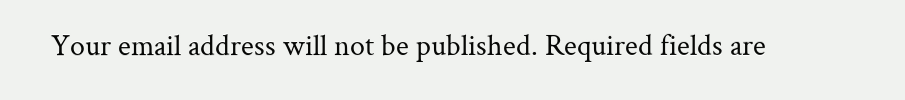Your email address will not be published. Required fields are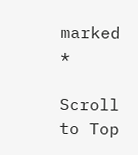marked *

Scroll to Top